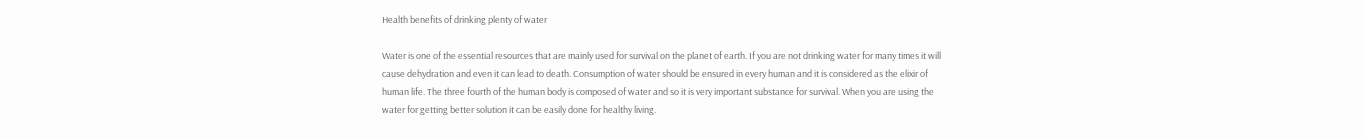Health benefits of drinking plenty of water

Water is one of the essential resources that are mainly used for survival on the planet of earth. If you are not drinking water for many times it will cause dehydration and even it can lead to death. Consumption of water should be ensured in every human and it is considered as the elixir of human life. The three fourth of the human body is composed of water and so it is very important substance for survival. When you are using the water for getting better solution it can be easily done for healthy living.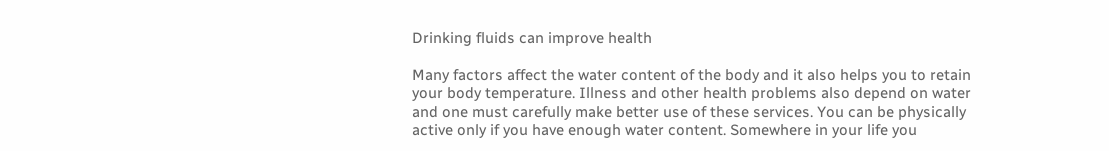Drinking fluids can improve health

Many factors affect the water content of the body and it also helps you to retain your body temperature. Illness and other health problems also depend on water and one must carefully make better use of these services. You can be physically active only if you have enough water content. Somewhere in your life you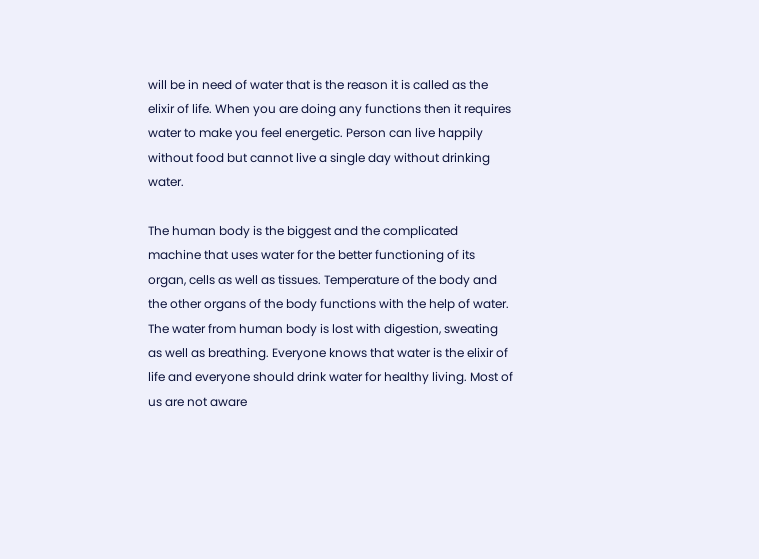will be in need of water that is the reason it is called as the elixir of life. When you are doing any functions then it requires water to make you feel energetic. Person can live happily without food but cannot live a single day without drinking water.

The human body is the biggest and the complicated machine that uses water for the better functioning of its organ, cells as well as tissues. Temperature of the body and the other organs of the body functions with the help of water. The water from human body is lost with digestion, sweating as well as breathing. Everyone knows that water is the elixir of life and everyone should drink water for healthy living. Most of us are not aware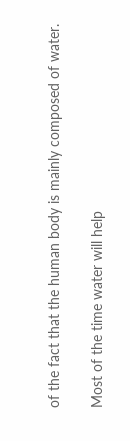of the fact that the human body is mainly composed of water.

Most of the time water will help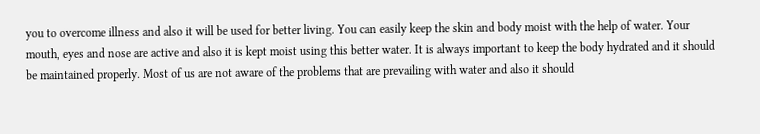you to overcome illness and also it will be used for better living. You can easily keep the skin and body moist with the help of water. Your mouth, eyes and nose are active and also it is kept moist using this better water. It is always important to keep the body hydrated and it should be maintained properly. Most of us are not aware of the problems that are prevailing with water and also it should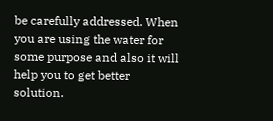be carefully addressed. When you are using the water for some purpose and also it will help you to get better solution.